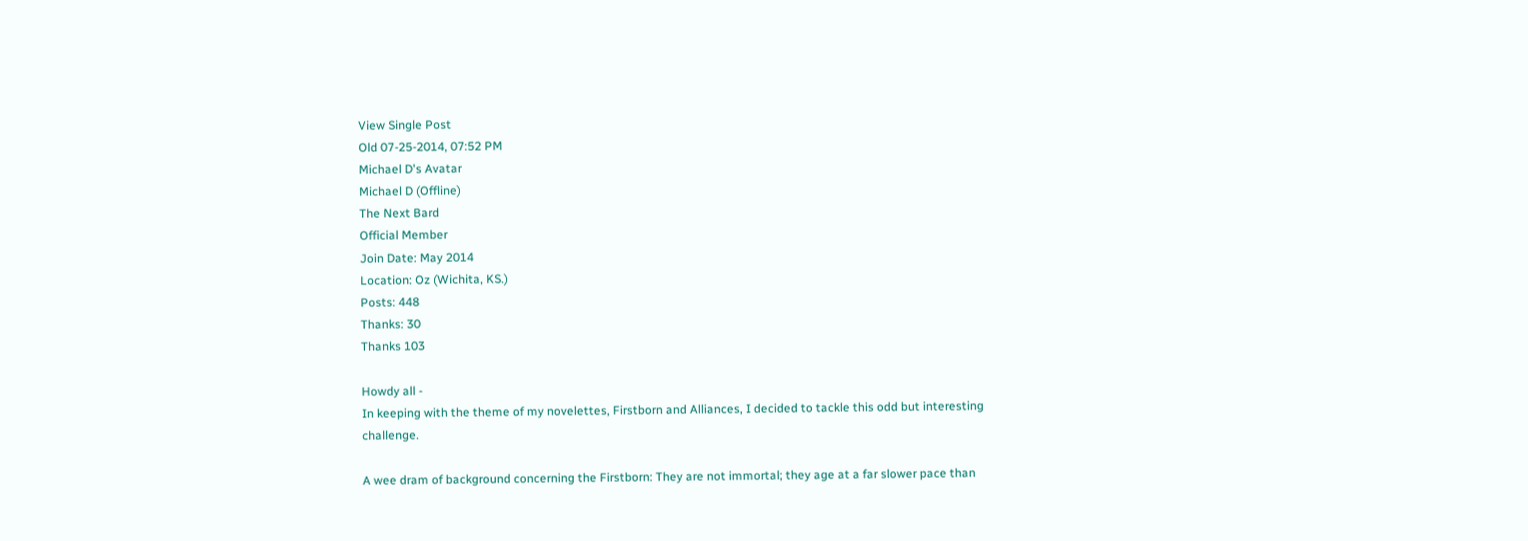View Single Post
Old 07-25-2014, 07:52 PM
Michael D's Avatar
Michael D (Offline)
The Next Bard
Official Member
Join Date: May 2014
Location: Oz (Wichita, KS.)
Posts: 448
Thanks: 30
Thanks 103

Howdy all -
In keeping with the theme of my novelettes, Firstborn and Alliances, I decided to tackle this odd but interesting challenge.

A wee dram of background concerning the Firstborn: They are not immortal; they age at a far slower pace than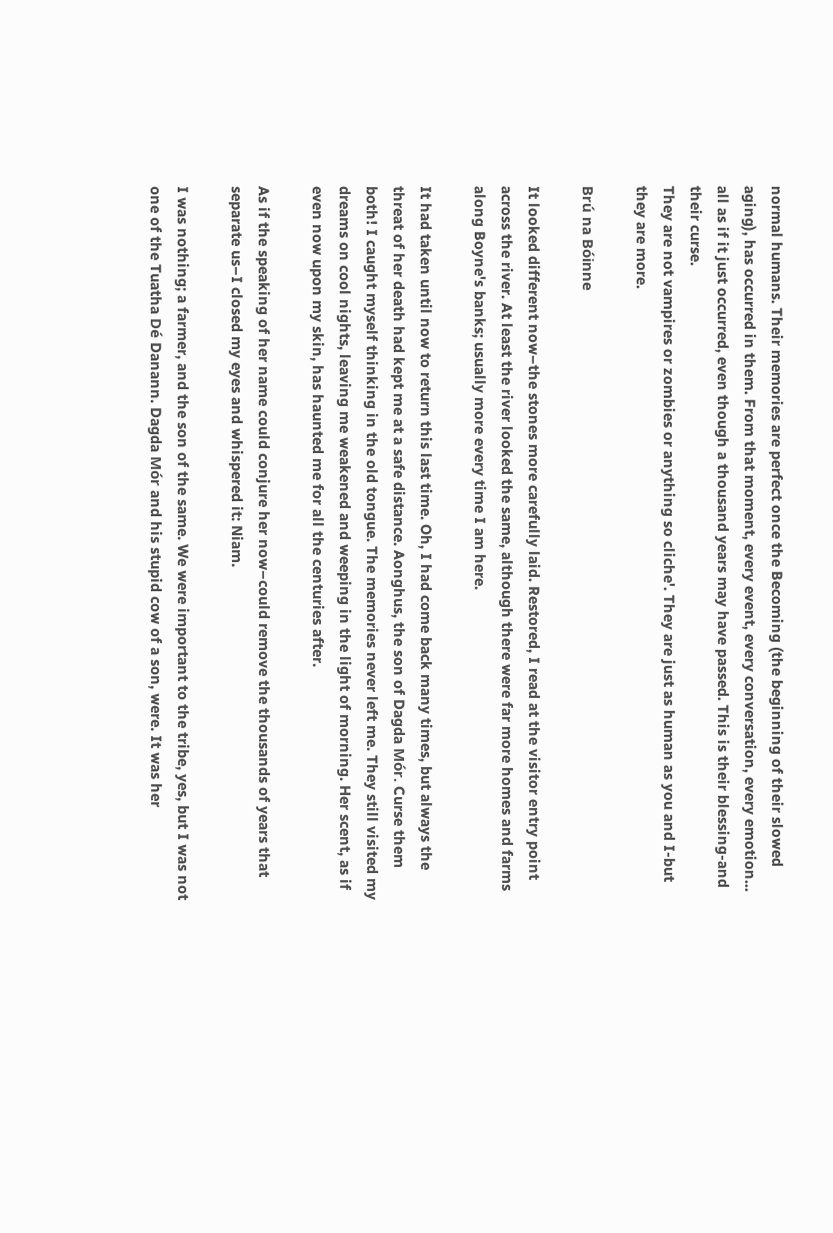normal humans. Their memories are perfect once the Becoming (the beginning of their slowed aging), has occurred in them. From that moment, every event, every conversation, every emotion... all as if it just occurred, even though a thousand years may have passed. This is their blessing-and their curse.
They are not vampires or zombies or anything so cliche'. They are just as human as you and I-but they are more.

Brú na Bóinne

It looked different now–the stones more carefully laid. Restored, I read at the visitor entry point across the river. At least the river looked the same, although there were far more homes and farms along Boyne's banks; usually more every time I am here.

It had taken until now to return this last time. Oh, I had come back many times, but always the threat of her death had kept me at a safe distance. Aonghus, the son of Dagda Mór. Curse them both! I caught myself thinking in the old tongue. The memories never left me. They still visited my dreams on cool nights, leaving me weakened and weeping in the light of morning. Her scent, as if even now upon my skin, has haunted me for all the centuries after.

As if the speaking of her name could conjure her now–could remove the thousands of years that separate us–I closed my eyes and whispered it: Niam.

I was nothing; a farmer, and the son of the same. We were important to the tribe, yes, but I was not one of the Tuatha Dé Danann. Dagda Mór and his stupid cow of a son, were. It was her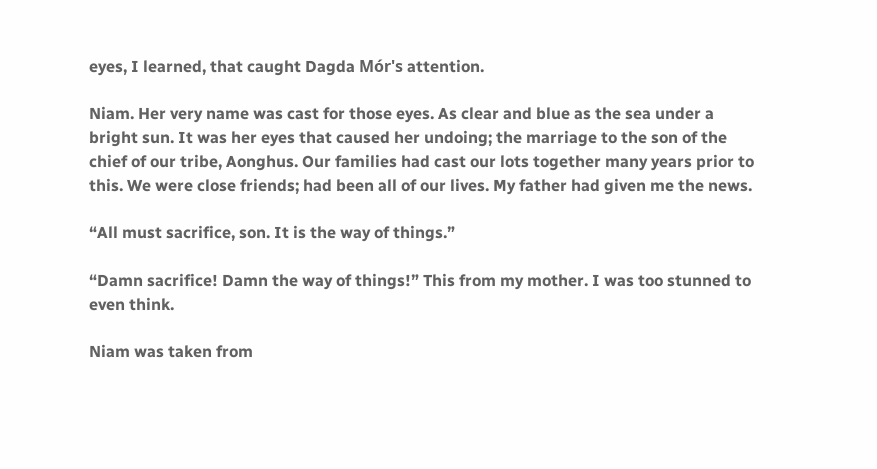eyes, I learned, that caught Dagda Mór's attention.

Niam. Her very name was cast for those eyes. As clear and blue as the sea under a bright sun. It was her eyes that caused her undoing; the marriage to the son of the chief of our tribe, Aonghus. Our families had cast our lots together many years prior to this. We were close friends; had been all of our lives. My father had given me the news.

“All must sacrifice, son. It is the way of things.”

“Damn sacrifice! Damn the way of things!” This from my mother. I was too stunned to even think.

Niam was taken from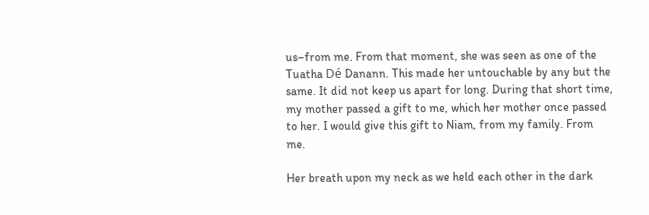us–from me. From that moment, she was seen as one of the Tuatha Dé Danann. This made her untouchable by any but the same. It did not keep us apart for long. During that short time, my mother passed a gift to me, which her mother once passed to her. I would give this gift to Niam, from my family. From me.

Her breath upon my neck as we held each other in the dark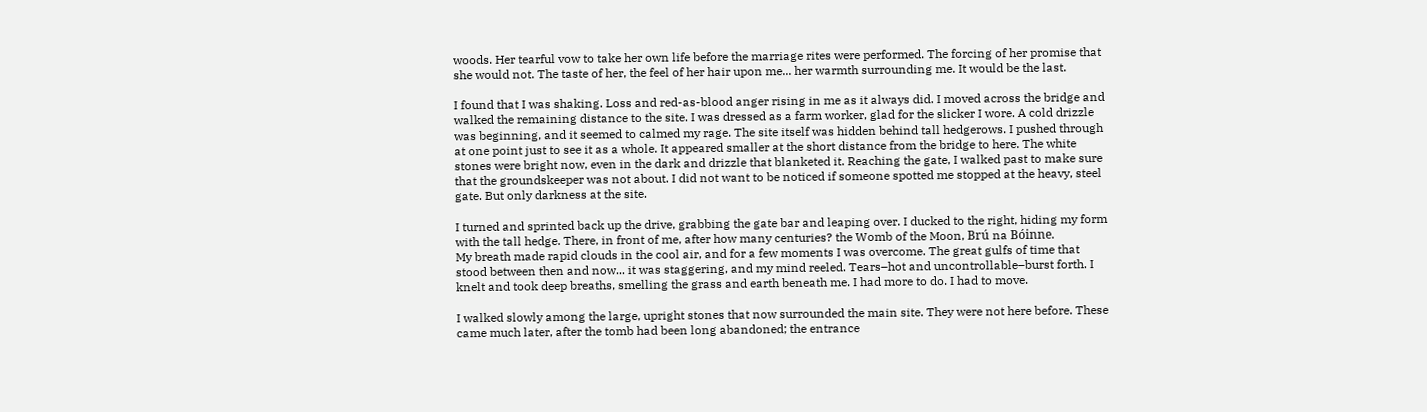woods. Her tearful vow to take her own life before the marriage rites were performed. The forcing of her promise that she would not. The taste of her, the feel of her hair upon me... her warmth surrounding me. It would be the last.

I found that I was shaking. Loss and red-as-blood anger rising in me as it always did. I moved across the bridge and walked the remaining distance to the site. I was dressed as a farm worker, glad for the slicker I wore. A cold drizzle was beginning, and it seemed to calmed my rage. The site itself was hidden behind tall hedgerows. I pushed through at one point just to see it as a whole. It appeared smaller at the short distance from the bridge to here. The white stones were bright now, even in the dark and drizzle that blanketed it. Reaching the gate, I walked past to make sure that the groundskeeper was not about. I did not want to be noticed if someone spotted me stopped at the heavy, steel gate. But only darkness at the site.

I turned and sprinted back up the drive, grabbing the gate bar and leaping over. I ducked to the right, hiding my form with the tall hedge. There, in front of me, after how many centuries? the Womb of the Moon, Brú na Bóinne.
My breath made rapid clouds in the cool air, and for a few moments I was overcome. The great gulfs of time that stood between then and now... it was staggering, and my mind reeled. Tears–hot and uncontrollable–burst forth. I knelt and took deep breaths, smelling the grass and earth beneath me. I had more to do. I had to move.

I walked slowly among the large, upright stones that now surrounded the main site. They were not here before. These came much later, after the tomb had been long abandoned; the entrance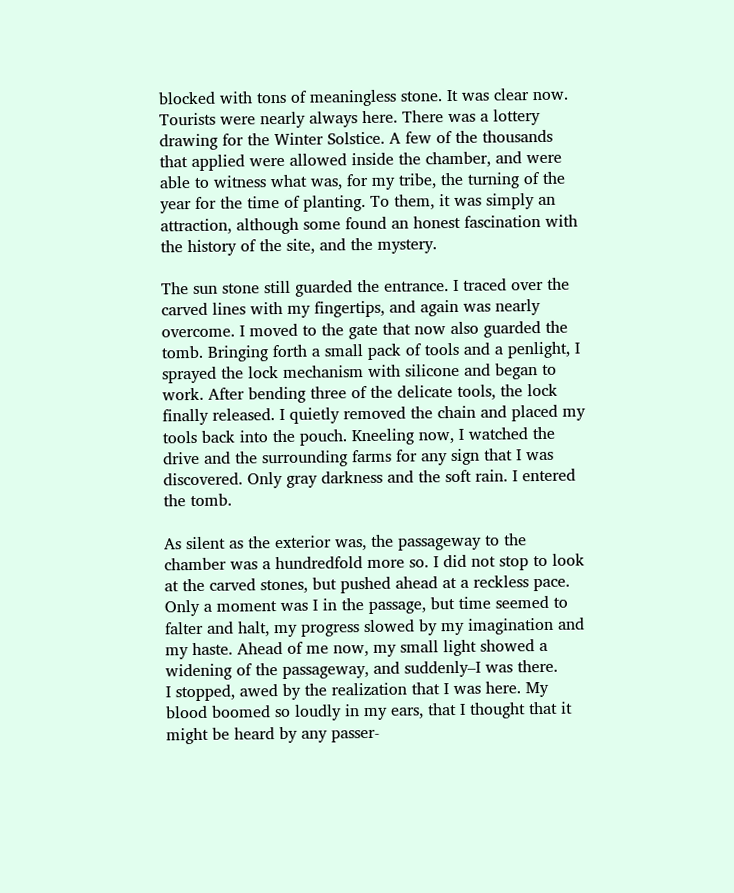blocked with tons of meaningless stone. It was clear now. Tourists were nearly always here. There was a lottery drawing for the Winter Solstice. A few of the thousands that applied were allowed inside the chamber, and were able to witness what was, for my tribe, the turning of the year for the time of planting. To them, it was simply an attraction, although some found an honest fascination with the history of the site, and the mystery.

The sun stone still guarded the entrance. I traced over the carved lines with my fingertips, and again was nearly overcome. I moved to the gate that now also guarded the tomb. Bringing forth a small pack of tools and a penlight, I sprayed the lock mechanism with silicone and began to work. After bending three of the delicate tools, the lock finally released. I quietly removed the chain and placed my tools back into the pouch. Kneeling now, I watched the drive and the surrounding farms for any sign that I was discovered. Only gray darkness and the soft rain. I entered the tomb.

As silent as the exterior was, the passageway to the chamber was a hundredfold more so. I did not stop to look at the carved stones, but pushed ahead at a reckless pace. Only a moment was I in the passage, but time seemed to falter and halt, my progress slowed by my imagination and my haste. Ahead of me now, my small light showed a widening of the passageway, and suddenly–I was there.
I stopped, awed by the realization that I was here. My blood boomed so loudly in my ears, that I thought that it might be heard by any passer-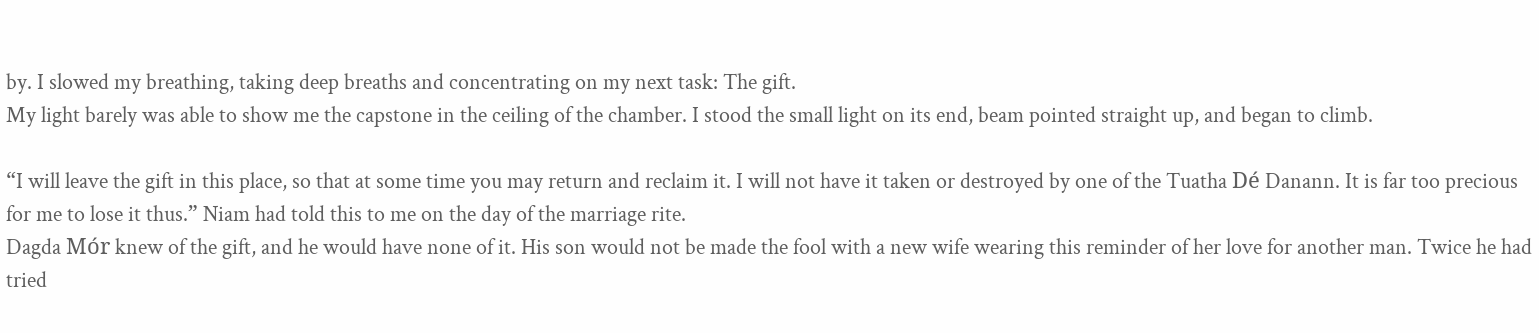by. I slowed my breathing, taking deep breaths and concentrating on my next task: The gift.
My light barely was able to show me the capstone in the ceiling of the chamber. I stood the small light on its end, beam pointed straight up, and began to climb.

“I will leave the gift in this place, so that at some time you may return and reclaim it. I will not have it taken or destroyed by one of the Tuatha Dé Danann. It is far too precious for me to lose it thus.” Niam had told this to me on the day of the marriage rite.
Dagda Mór knew of the gift, and he would have none of it. His son would not be made the fool with a new wife wearing this reminder of her love for another man. Twice he had tried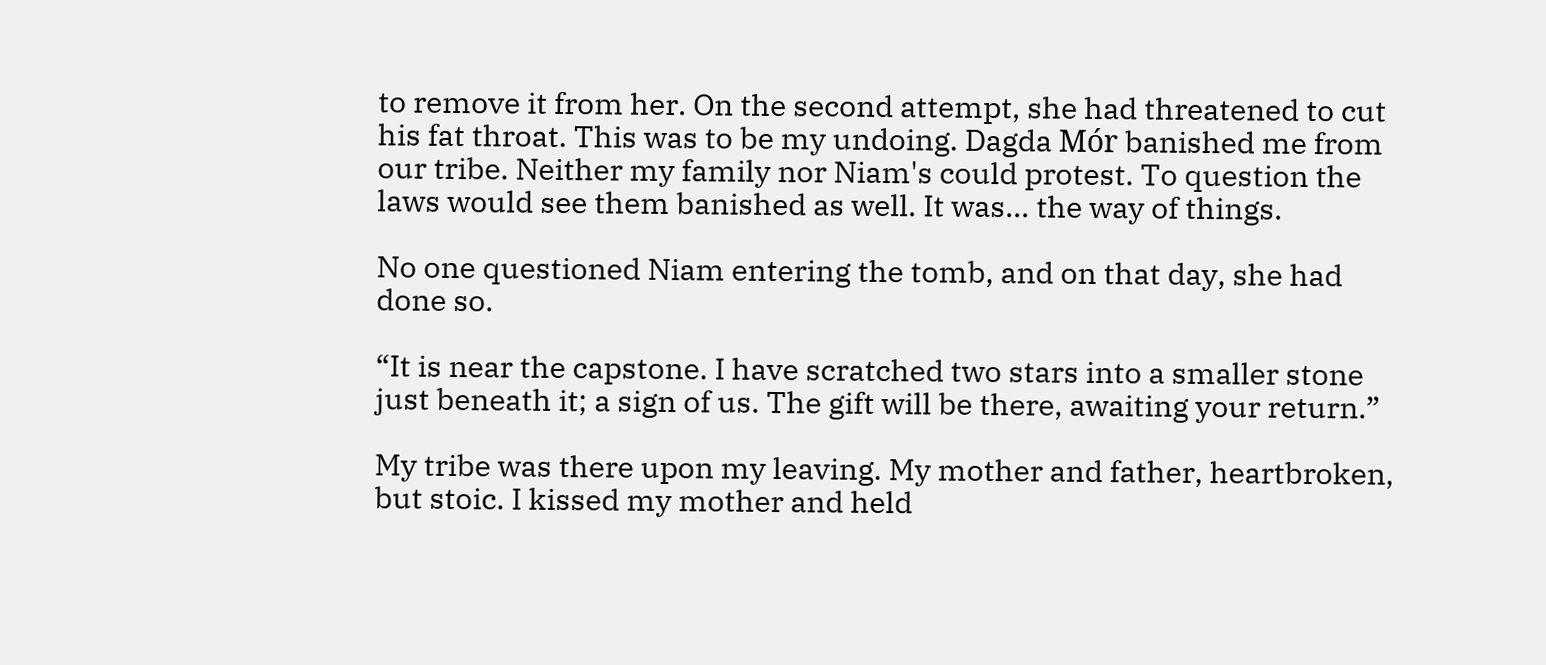to remove it from her. On the second attempt, she had threatened to cut his fat throat. This was to be my undoing. Dagda Mór banished me from our tribe. Neither my family nor Niam's could protest. To question the laws would see them banished as well. It was... the way of things.

No one questioned Niam entering the tomb, and on that day, she had done so.

“It is near the capstone. I have scratched two stars into a smaller stone just beneath it; a sign of us. The gift will be there, awaiting your return.”

My tribe was there upon my leaving. My mother and father, heartbroken, but stoic. I kissed my mother and held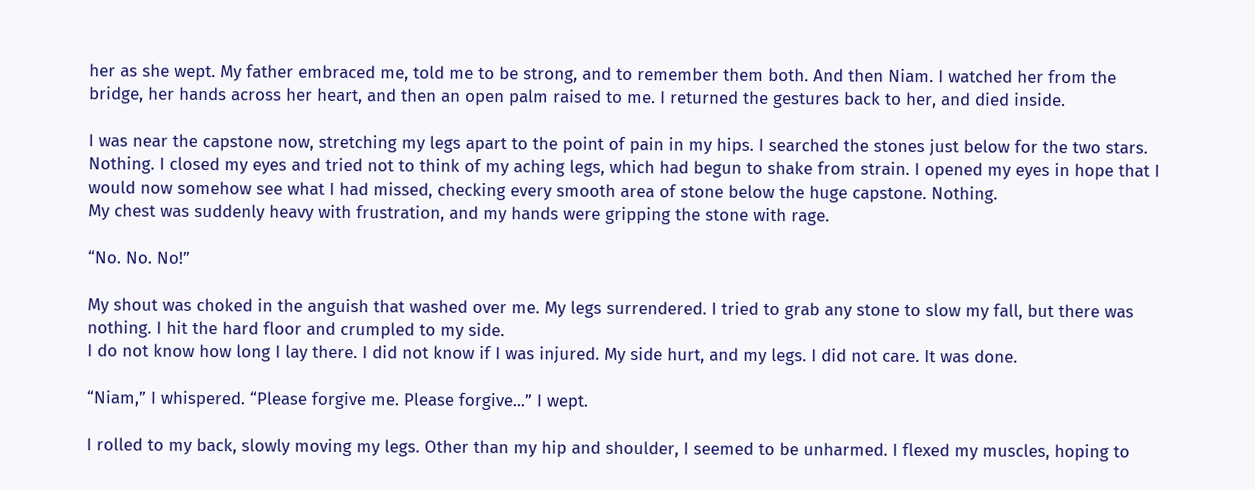her as she wept. My father embraced me, told me to be strong, and to remember them both. And then Niam. I watched her from the bridge, her hands across her heart, and then an open palm raised to me. I returned the gestures back to her, and died inside.

I was near the capstone now, stretching my legs apart to the point of pain in my hips. I searched the stones just below for the two stars. Nothing. I closed my eyes and tried not to think of my aching legs, which had begun to shake from strain. I opened my eyes in hope that I would now somehow see what I had missed, checking every smooth area of stone below the huge capstone. Nothing.
My chest was suddenly heavy with frustration, and my hands were gripping the stone with rage.

“No. No. No!”

My shout was choked in the anguish that washed over me. My legs surrendered. I tried to grab any stone to slow my fall, but there was nothing. I hit the hard floor and crumpled to my side.
I do not know how long I lay there. I did not know if I was injured. My side hurt, and my legs. I did not care. It was done.

“Niam,” I whispered. “Please forgive me. Please forgive...” I wept.

I rolled to my back, slowly moving my legs. Other than my hip and shoulder, I seemed to be unharmed. I flexed my muscles, hoping to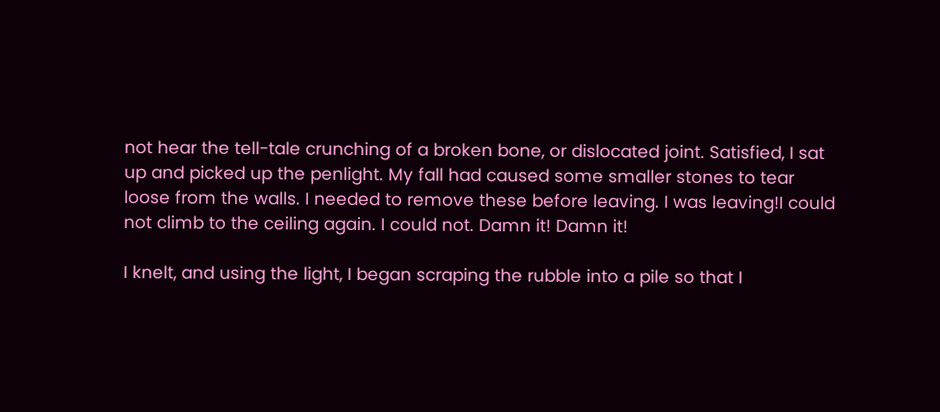not hear the tell-tale crunching of a broken bone, or dislocated joint. Satisfied, I sat up and picked up the penlight. My fall had caused some smaller stones to tear loose from the walls. I needed to remove these before leaving. I was leaving!I could not climb to the ceiling again. I could not. Damn it! Damn it!

I knelt, and using the light, I began scraping the rubble into a pile so that I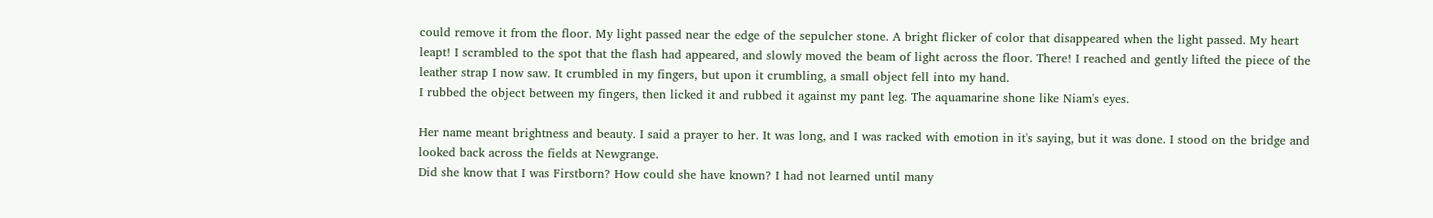could remove it from the floor. My light passed near the edge of the sepulcher stone. A bright flicker of color that disappeared when the light passed. My heart leapt! I scrambled to the spot that the flash had appeared, and slowly moved the beam of light across the floor. There! I reached and gently lifted the piece of the leather strap I now saw. It crumbled in my fingers, but upon it crumbling, a small object fell into my hand.
I rubbed the object between my fingers, then licked it and rubbed it against my pant leg. The aquamarine shone like Niam's eyes.

Her name meant brightness and beauty. I said a prayer to her. It was long, and I was racked with emotion in it's saying, but it was done. I stood on the bridge and looked back across the fields at Newgrange.
Did she know that I was Firstborn? How could she have known? I had not learned until many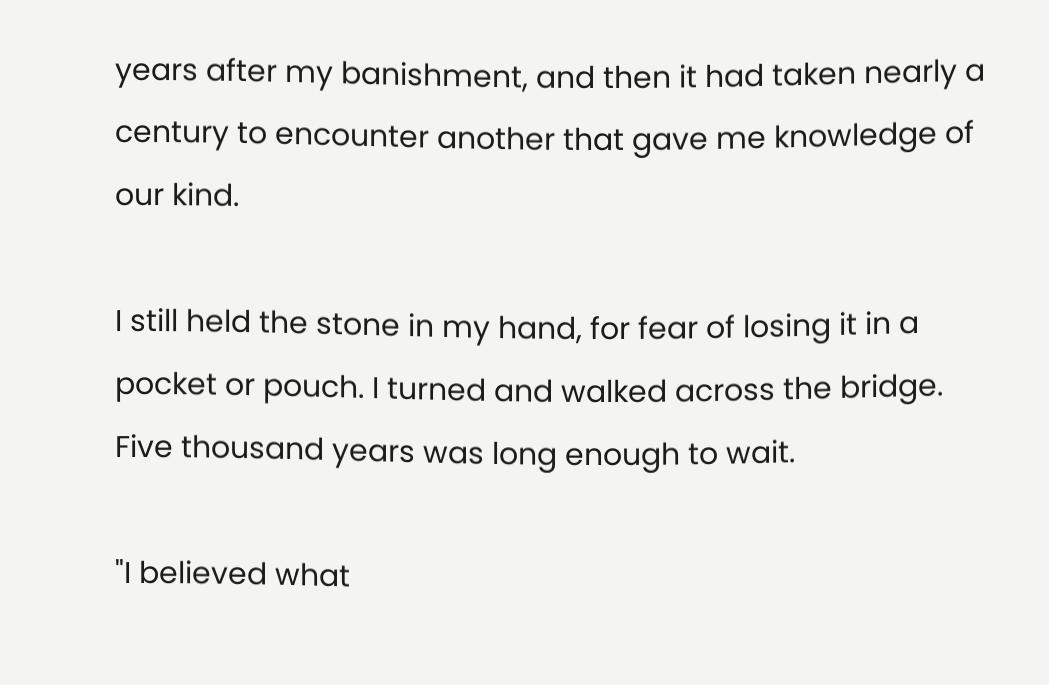years after my banishment, and then it had taken nearly a century to encounter another that gave me knowledge of our kind.

I still held the stone in my hand, for fear of losing it in a pocket or pouch. I turned and walked across the bridge. Five thousand years was long enough to wait.

"I believed what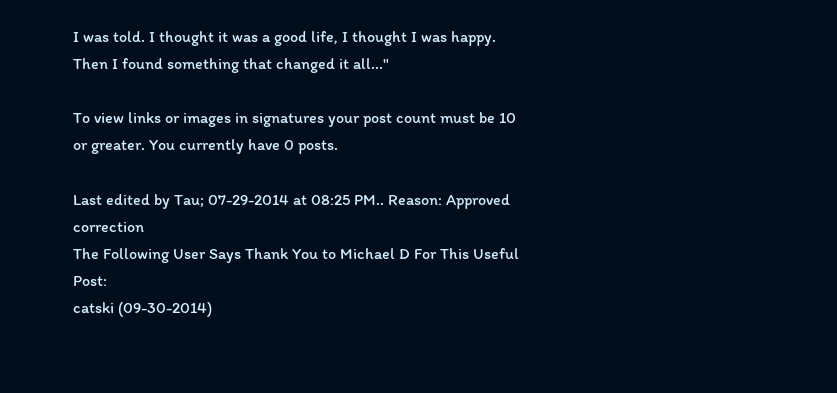I was told. I thought it was a good life, I thought I was happy. Then I found something that changed it all..."

To view links or images in signatures your post count must be 10 or greater. You currently have 0 posts.

Last edited by Tau; 07-29-2014 at 08:25 PM.. Reason: Approved correction
The Following User Says Thank You to Michael D For This Useful Post:
catski (09-30-2014)